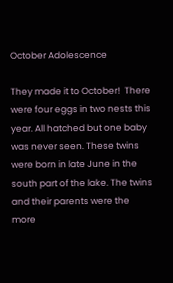October Adolescence

They made it to October!  There were four eggs in two nests this year. All hatched but one baby was never seen. These twins were born in late June in the south part of the lake. The twins and their parents were the more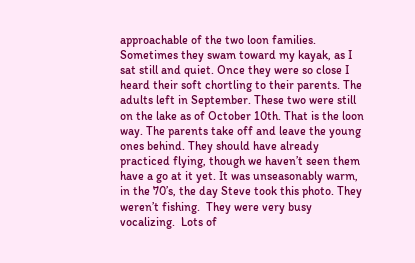approachable of the two loon families. Sometimes they swam toward my kayak, as I sat still and quiet. Once they were so close I heard their soft chortling to their parents. The adults left in September. These two were still on the lake as of October 10th. That is the loon way. The parents take off and leave the young ones behind. They should have already practiced flying, though we haven’t seen them have a go at it yet. It was unseasonably warm, in the 70’s, the day Steve took this photo. They weren’t fishing.  They were very busy vocalizing.  Lots of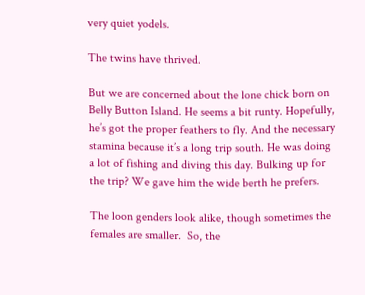very quiet yodels.

The twins have thrived.

But we are concerned about the lone chick born on Belly Button Island. He seems a bit runty. Hopefully, he’s got the proper feathers to fly. And the necessary stamina because it’s a long trip south. He was doing a lot of fishing and diving this day. Bulking up for the trip? We gave him the wide berth he prefers.

The loon genders look alike, though sometimes the females are smaller.  So, the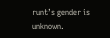runt’s gender is unknown.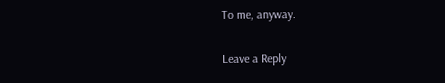To me, anyway.

Leave a Reply